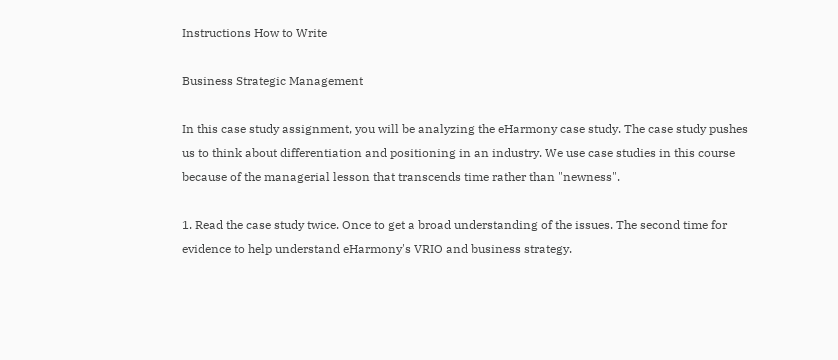Instructions How to Write

Business Strategic Management

In this case study assignment, you will be analyzing the eHarmony case study. The case study pushes us to think about differentiation and positioning in an industry. We use case studies in this course because of the managerial lesson that transcends time rather than "newness".

1. Read the case study twice. Once to get a broad understanding of the issues. The second time for evidence to help understand eHarmony's VRIO and business strategy.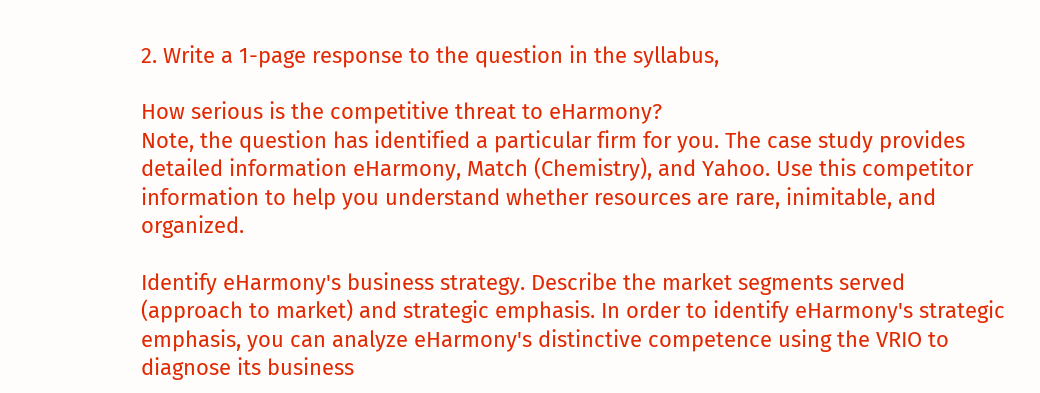2. Write a 1-page response to the question in the syllabus,

How serious is the competitive threat to eHarmony?
Note, the question has identified a particular firm for you. The case study provides detailed information eHarmony, Match (Chemistry), and Yahoo. Use this competitor information to help you understand whether resources are rare, inimitable, and organized.

Identify eHarmony's business strategy. Describe the market segments served (approach to market) and strategic emphasis. In order to identify eHarmony's strategic emphasis, you can analyze eHarmony's distinctive competence using the VRIO to diagnose its business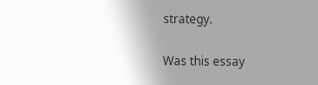strategy.

Was this essay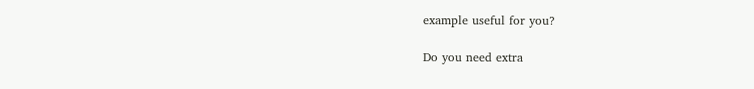example useful for you?

Do you need extra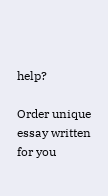help?

Order unique essay written for you